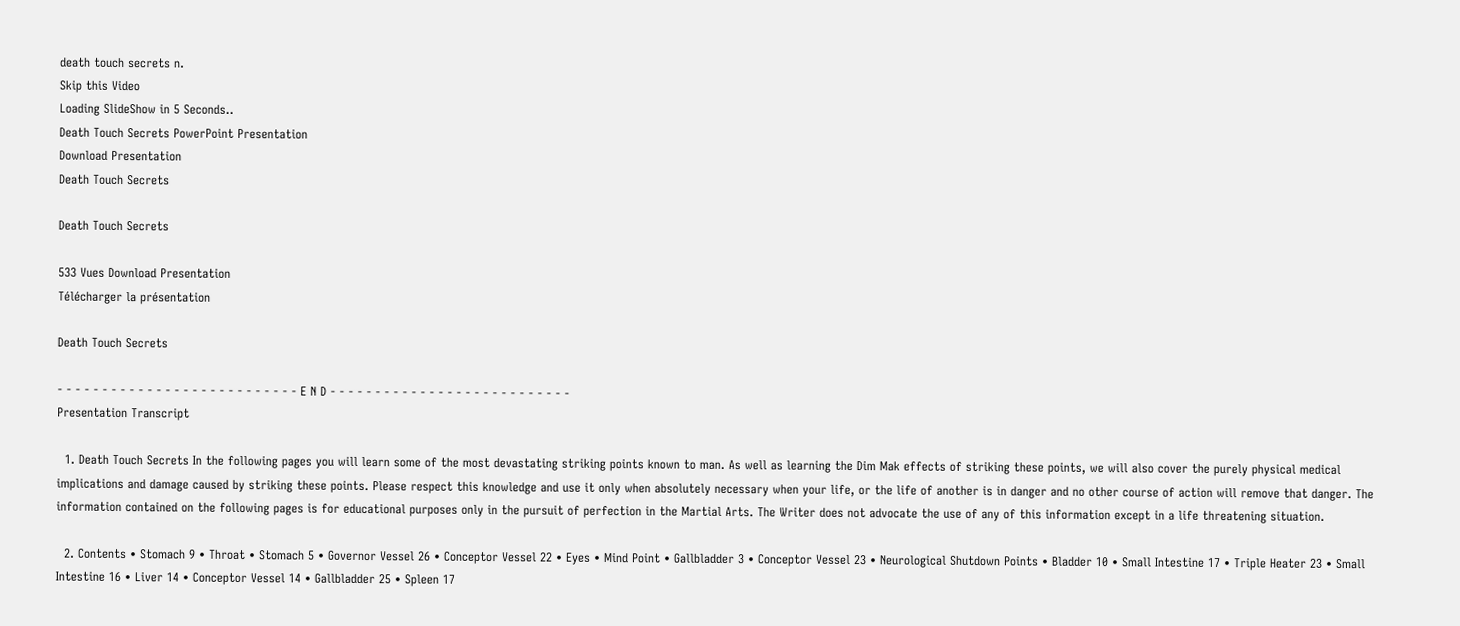death touch secrets n.
Skip this Video
Loading SlideShow in 5 Seconds..
Death Touch Secrets PowerPoint Presentation
Download Presentation
Death Touch Secrets

Death Touch Secrets

533 Vues Download Presentation
Télécharger la présentation

Death Touch Secrets

- - - - - - - - - - - - - - - - - - - - - - - - - - - E N D - - - - - - - - - - - - - - - - - - - - - - - - - - -
Presentation Transcript

  1. Death Touch Secrets In the following pages you will learn some of the most devastating striking points known to man. As well as learning the Dim Mak effects of striking these points, we will also cover the purely physical medical implications and damage caused by striking these points. Please respect this knowledge and use it only when absolutely necessary when your life, or the life of another is in danger and no other course of action will remove that danger. The information contained on the following pages is for educational purposes only in the pursuit of perfection in the Martial Arts. The Writer does not advocate the use of any of this information except in a life threatening situation.

  2. Contents • Stomach 9 • Throat • Stomach 5 • Governor Vessel 26 • Conceptor Vessel 22 • Eyes • Mind Point • Gallbladder 3 • Conceptor Vessel 23 • Neurological Shutdown Points • Bladder 10 • Small Intestine 17 • Triple Heater 23 • Small Intestine 16 • Liver 14 • Conceptor Vessel 14 • Gallbladder 25 • Spleen 17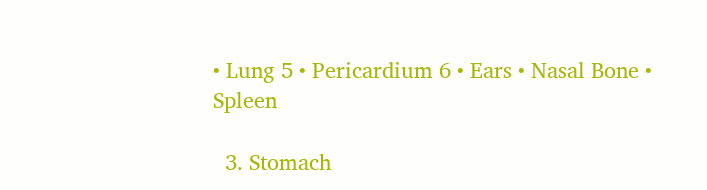• Lung 5 • Pericardium 6 • Ears • Nasal Bone • Spleen

  3. Stomach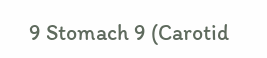9 Stomach 9 (Carotid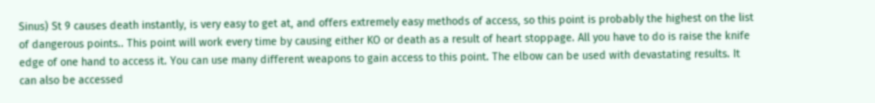Sinus) St 9 causes death instantly, is very easy to get at, and offers extremely easy methods of access, so this point is probably the highest on the list of dangerous points.. This point will work every time by causing either KO or death as a result of heart stoppage. All you have to do is raise the knife edge of one hand to access it. You can use many different weapons to gain access to this point. The elbow can be used with devastating results. It can also be accessed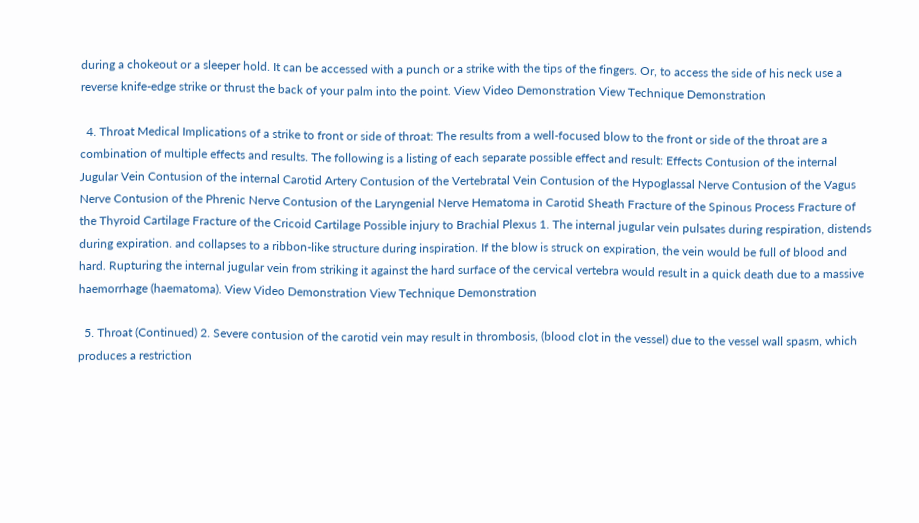during a chokeout or a sleeper hold. It can be accessed with a punch or a strike with the tips of the fingers. Or, to access the side of his neck use a reverse knife-edge strike or thrust the back of your palm into the point. View Video Demonstration View Technique Demonstration

  4. Throat Medical Implications of a strike to front or side of throat: The results from a well-focused blow to the front or side of the throat are a combination of multiple effects and results. The following is a listing of each separate possible effect and result: Effects Contusion of the internal Jugular Vein Contusion of the internal Carotid Artery Contusion of the Vertebratal Vein Contusion of the Hypoglassal Nerve Contusion of the Vagus Nerve Contusion of the Phrenic Nerve Contusion of the Laryngenial Nerve Hematoma in Carotid Sheath Fracture of the Spinous Process Fracture of the Thyroid Cartilage Fracture of the Cricoid Cartilage Possible injury to Brachial Plexus 1. The internal jugular vein pulsates during respiration, distends during expiration. and collapses to a ribbon-like structure during inspiration. If the blow is struck on expiration, the vein would be full of blood and hard. Rupturing the internal jugular vein from striking it against the hard surface of the cervical vertebra would result in a quick death due to a massive haemorrhage (haematoma). View Video Demonstration View Technique Demonstration

  5. Throat (Continued) 2. Severe contusion of the carotid vein may result in thrombosis, (blood clot in the vessel) due to the vessel wall spasm, which produces a restriction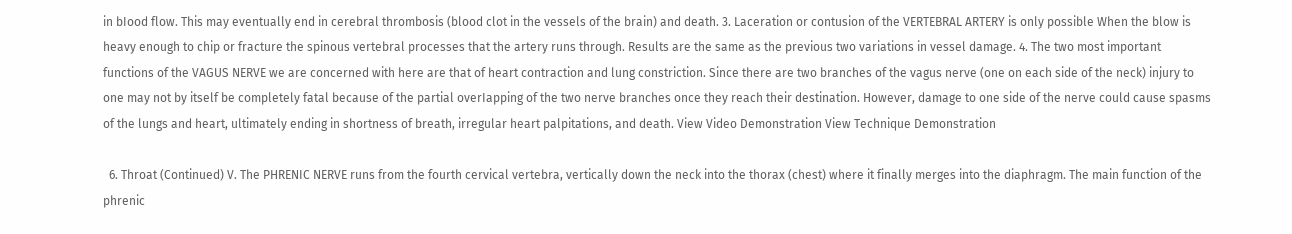in bIood flow. This may eventually end in cerebral thrombosis (blood clot in the vessels of the brain) and death. 3. Laceration or contusion of the VERTEBRAL ARTERY is only possible When the blow is heavy enough to chip or fracture the spinous vertebral processes that the artery runs through. Results are the same as the previous two variations in vessel damage. 4. The two most important functions of the VAGUS NERVE we are concerned with here are that of heart contraction and lung constriction. Since there are two branches of the vagus nerve (one on each side of the neck) injury to one may not by itself be completely fatal because of the partial overIapping of the two nerve branches once they reach their destination. However, damage to one side of the nerve could cause spasms of the lungs and heart, ultimately ending in shortness of breath, irregular heart palpitations, and death. View Video Demonstration View Technique Demonstration

  6. Throat (Continued) V. The PHRENIC NERVE runs from the fourth cervical vertebra, vertically down the neck into the thorax (chest) where it finally merges into the diaphragm. The main function of the phrenic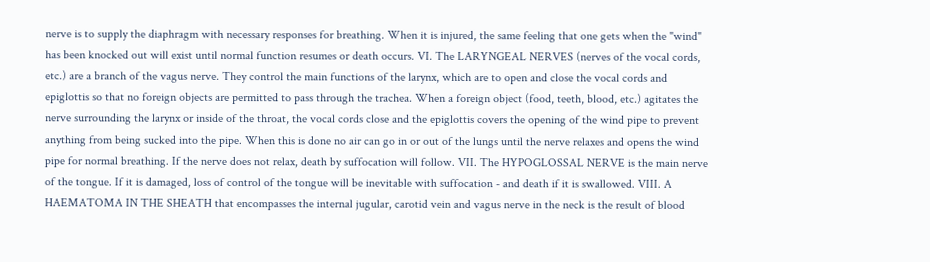nerve is to supply the diaphragm with necessary responses for breathing. When it is injured, the same feeling that one gets when the "wind" has been knocked out will exist until normal function resumes or death occurs. VI. The LARYNGEAL NERVES (nerves of the vocal cords, etc.) are a branch of the vagus nerve. They control the main functions of the larynx, which are to open and close the vocal cords and epiglottis so that no foreign objects are permitted to pass through the trachea. When a foreign object (food, teeth, blood, etc.) agitates the nerve surrounding the larynx or inside of the throat, the vocal cords close and the epiglottis covers the opening of the wind pipe to prevent anything from being sucked into the pipe. When this is done no air can go in or out of the lungs until the nerve relaxes and opens the wind pipe for normal breathing. If the nerve does not relax, death by suffocation will follow. VII. The HYPOGLOSSAL NERVE is the main nerve of the tongue. If it is damaged, loss of control of the tongue will be inevitable with suffocation - and death if it is swallowed. VIII. A HAEMATOMA IN THE SHEATH that encompasses the internal jugular, carotid vein and vagus nerve in the neck is the result of blood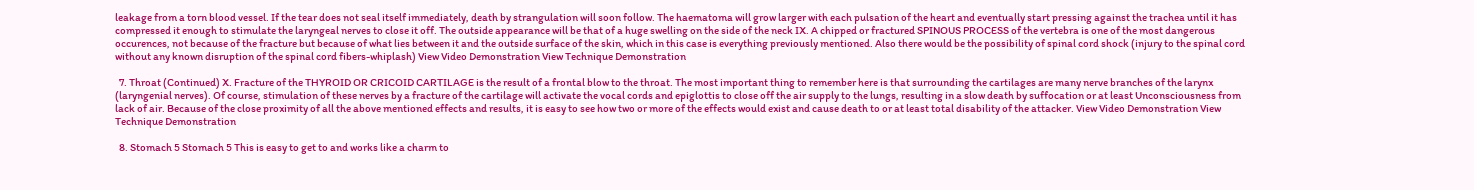leakage from a torn blood vessel. If the tear does not seal itself immediately, death by strangulation will soon follow. The haematoma will grow larger with each pulsation of the heart and eventually start pressing against the trachea until it has compressed it enough to stimulate the laryngeal nerves to close it off. The outside appearance will be that of a huge swelling on the side of the neck IX. A chipped or fractured SPINOUS PROCESS of the vertebra is one of the most dangerous occurences, not because of the fracture but because of what lies between it and the outside surface of the skin, which in this case is everything previously mentioned. Also there would be the possibility of spinal cord shock (injury to the spinal cord without any known disruption of the spinal cord fibers-whiplash) View Video Demonstration View Technique Demonstration

  7. Throat (Continued) X. Fracture of the THYROID OR CRICOID CARTILAGE is the result of a frontal blow to the throat. The most important thing to remember here is that surrounding the cartilages are many nerve branches of the larynx (laryngenial nerves). Of course, stimulation of these nerves by a fracture of the cartilage will activate the vocal cords and epiglottis to close off the air supply to the lungs, resulting in a slow death by suffocation or at least Unconsciousness from lack of air. Because of the close proximity of all the above mentioned effects and results, it is easy to see how two or more of the effects would exist and cause death to or at least total disability of the attacker. View Video Demonstration View Technique Demonstration

  8. Stomach 5 Stomach 5 This is easy to get to and works like a charm to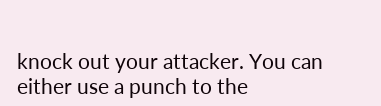knock out your attacker. You can either use a punch to the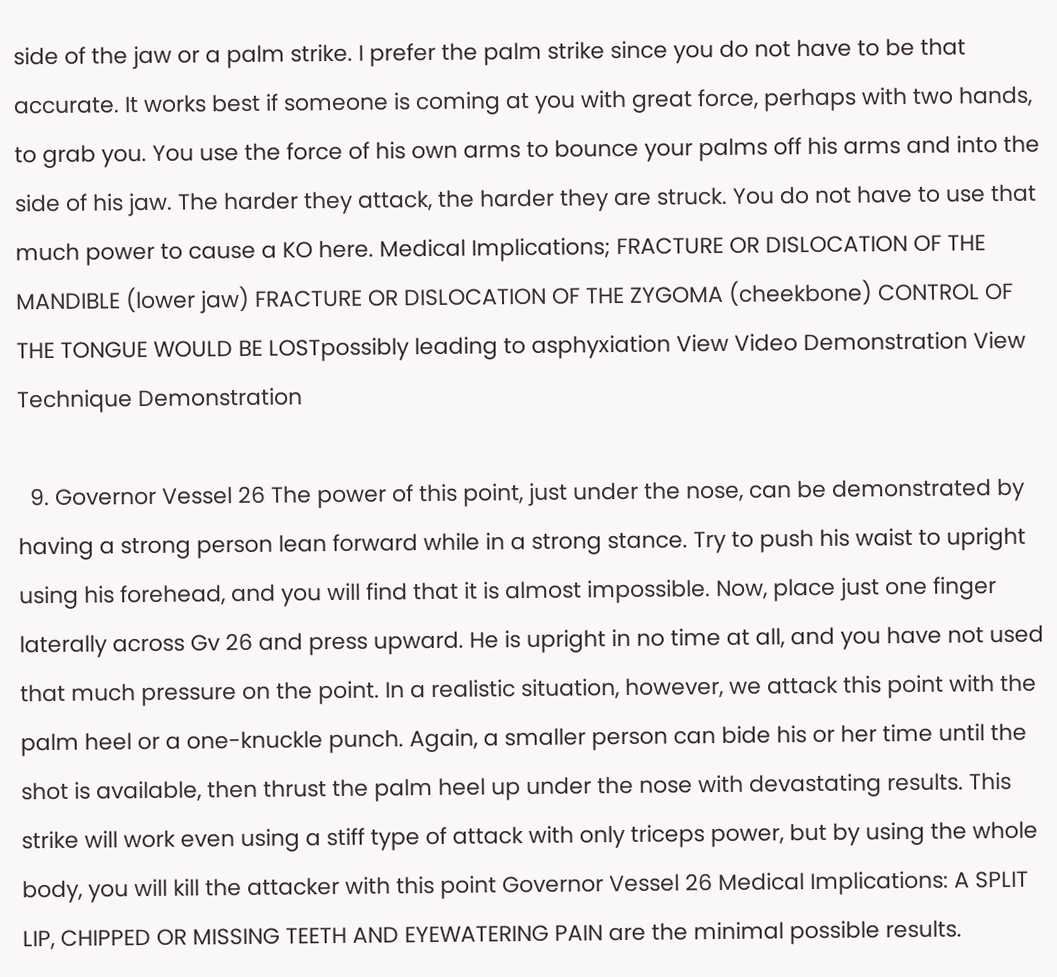side of the jaw or a palm strike. I prefer the palm strike since you do not have to be that accurate. It works best if someone is coming at you with great force, perhaps with two hands, to grab you. You use the force of his own arms to bounce your palms off his arms and into the side of his jaw. The harder they attack, the harder they are struck. You do not have to use that much power to cause a KO here. Medical Implications; FRACTURE OR DISLOCATION OF THE MANDIBLE (lower jaw) FRACTURE OR DISLOCATION OF THE ZYGOMA (cheekbone) CONTROL OF THE TONGUE WOULD BE LOSTpossibly leading to asphyxiation View Video Demonstration View Technique Demonstration

  9. Governor Vessel 26 The power of this point, just under the nose, can be demonstrated by having a strong person lean forward while in a strong stance. Try to push his waist to upright using his forehead, and you will find that it is almost impossible. Now, place just one finger laterally across Gv 26 and press upward. He is upright in no time at all, and you have not used that much pressure on the point. In a realistic situation, however, we attack this point with the palm heel or a one-knuckle punch. Again, a smaller person can bide his or her time until the shot is available, then thrust the palm heel up under the nose with devastating results. This strike will work even using a stiff type of attack with only triceps power, but by using the whole body, you will kill the attacker with this point Governor Vessel 26 Medical Implications: A SPLIT LIP, CHIPPED OR MISSING TEETH AND EYEWATERING PAIN are the minimal possible results.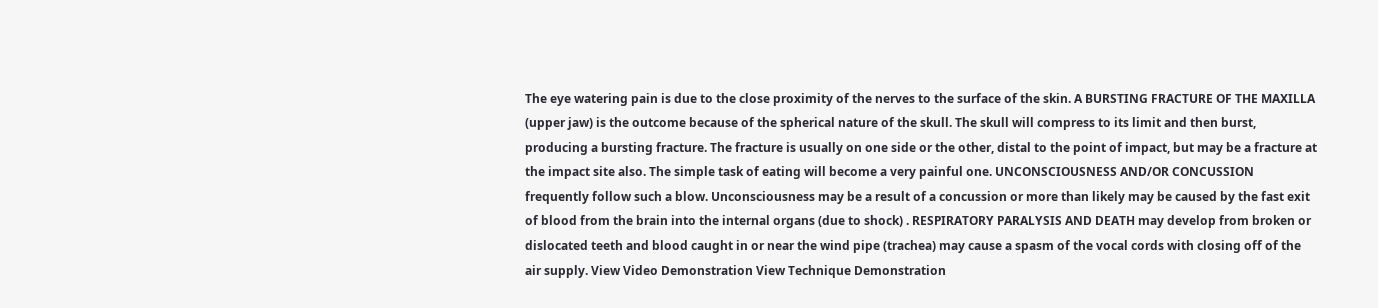The eye watering pain is due to the close proximity of the nerves to the surface of the skin. A BURSTING FRACTURE OF THE MAXILLA (upper jaw) is the outcome because of the spherical nature of the skull. The skull will compress to its limit and then burst, producing a bursting fracture. The fracture is usually on one side or the other, distal to the point of impact, but may be a fracture at the impact site also. The simple task of eating will become a very painful one. UNCONSCIOUSNESS AND/OR CONCUSSION frequently follow such a blow. Unconsciousness may be a result of a concussion or more than likely may be caused by the fast exit of blood from the brain into the internal organs (due to shock) . RESPIRATORY PARALYSIS AND DEATH may develop from broken or dislocated teeth and blood caught in or near the wind pipe (trachea) may cause a spasm of the vocal cords with closing off of the air supply. View Video Demonstration View Technique Demonstration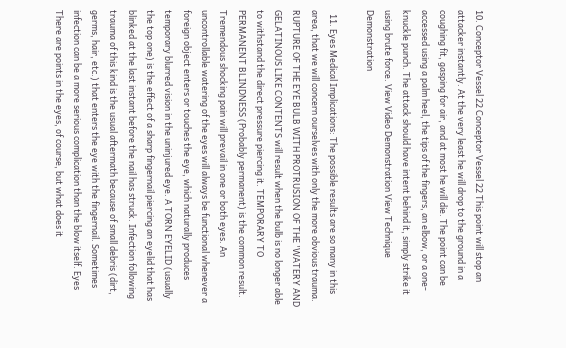10. Conceptor Vessel 22 Conceptor Vessel 22 This point will stop an attacker instantly. At the very least he will drop to the ground in a coughing fit, gasping for air, and at most he will die. The point can be accessed using a palm heel, the tips of the fingers, an elbow, or a one-knuckle punch. The attack should have intent behind it, simply strike it using brute force. View Video Demonstration View Technique Demonstration

  11. Eyes Medical Implications: The possible results are so many in this area, that we will concern ourselves with only the more obvious trauma. RUPTURE OF THE EYE BULB WITH PROTRUSION OF THE 'WATERY AND GELATINOUS LIKE CONTENTS will result when the bulb is no longer able to withstand the direct pressure piercing it. TEMPORARY TO PERMANENT BLINDNESS (Probably permanent) is the common result. Tremendous shocking pain will prevail in one or both eyes. An uncontrollable watering of the eyes will always be functional whenever a foreign object enters or touches the eye, which naturally produces temporary blurred vision in the uninjured eye. A TORN EYELID (usually the top one) is the effect of a sharp fingernail piercing an eyelid that has blinked at the last instant before the nail has struck. Infection following trauma of this kind is the usual aftermath because of small debris (dirt, germs, hair, etc.) that enters the eye with the fingernail. Sometimes infection can be a more serious complication than the blow itself. Eyes There are points in the eyes, of course, but what does it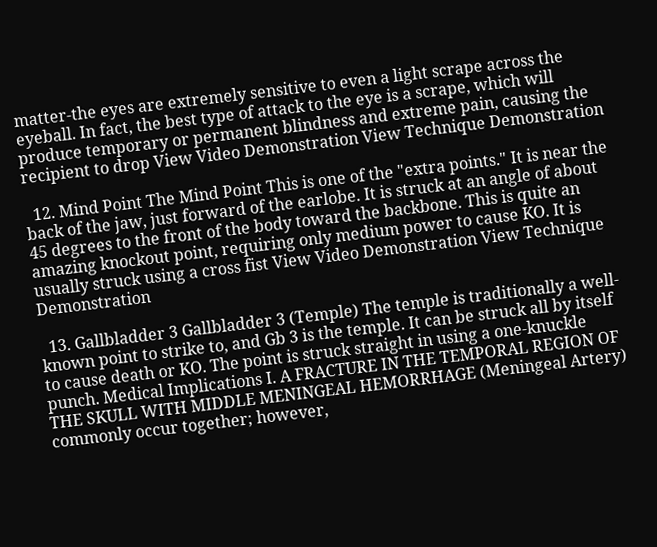matter-the eyes are extremely sensitive to even a light scrape across the eyeball. In fact, the best type of attack to the eye is a scrape, which will produce temporary or permanent blindness and extreme pain, causing the recipient to drop View Video Demonstration View Technique Demonstration

  12. Mind Point The Mind Point This is one of the "extra points." It is near the back of the jaw, just forward of the earlobe. It is struck at an angle of about 45 degrees to the front of the body toward the backbone. This is quite an amazing knockout point, requiring only medium power to cause KO. It is usually struck using a cross fist View Video Demonstration View Technique Demonstration

  13. Gallbladder 3 Gallbladder 3 (Temple) The temple is traditionally a well-known point to strike to, and Gb 3 is the temple. It can be struck all by itself to cause death or KO. The point is struck straight in using a one-knuckle punch. Medical Implications I. A FRACTURE IN THE TEMPORAL REGION OF THE SKULL WITH MIDDLE MENINGEAL HEMORRHAGE (Meningeal Artery) commonly occur together; however,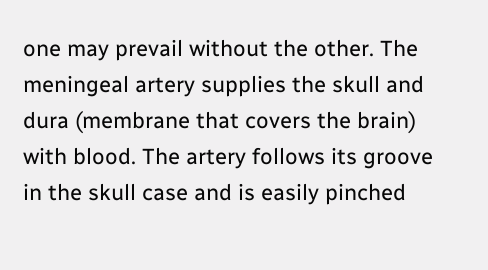one may prevail without the other. The meningeal artery supplies the skull and dura (membrane that covers the brain) with blood. The artery follows its groove in the skull case and is easily pinched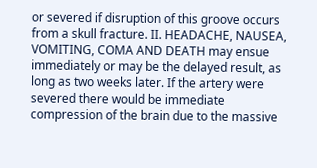or severed if disruption of this groove occurs from a skull fracture. II. HEADACHE, NAUSEA, VOMITING, COMA AND DEATH may ensue immediately or may be the delayed result, as long as two weeks later. If the artery were severed there would be immediate compression of the brain due to the massive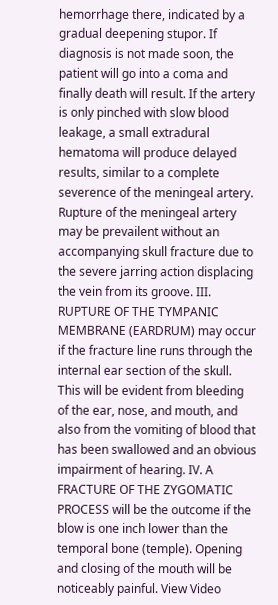hemorrhage there, indicated by a gradual deepening stupor. If diagnosis is not made soon, the patient will go into a coma and finally death will result. If the artery is only pinched with slow blood leakage, a small extradural hematoma will produce delayed results, similar to a complete severence of the meningeal artery. Rupture of the meningeal artery may be prevailent without an accompanying skull fracture due to the severe jarring action displacing the vein from its groove. III. RUPTURE OF THE TYMPANIC MEMBRANE (EARDRUM) may occur if the fracture line runs through the internal ear section of the skull. This will be evident from bleeding of the ear, nose, and mouth, and also from the vomiting of blood that has been swallowed and an obvious impairment of hearing. IV. A FRACTURE OF THE ZYGOMATIC PROCESS will be the outcome if the blow is one inch lower than the temporal bone (temple). Opening and closing of the mouth will be noticeably painful. View Video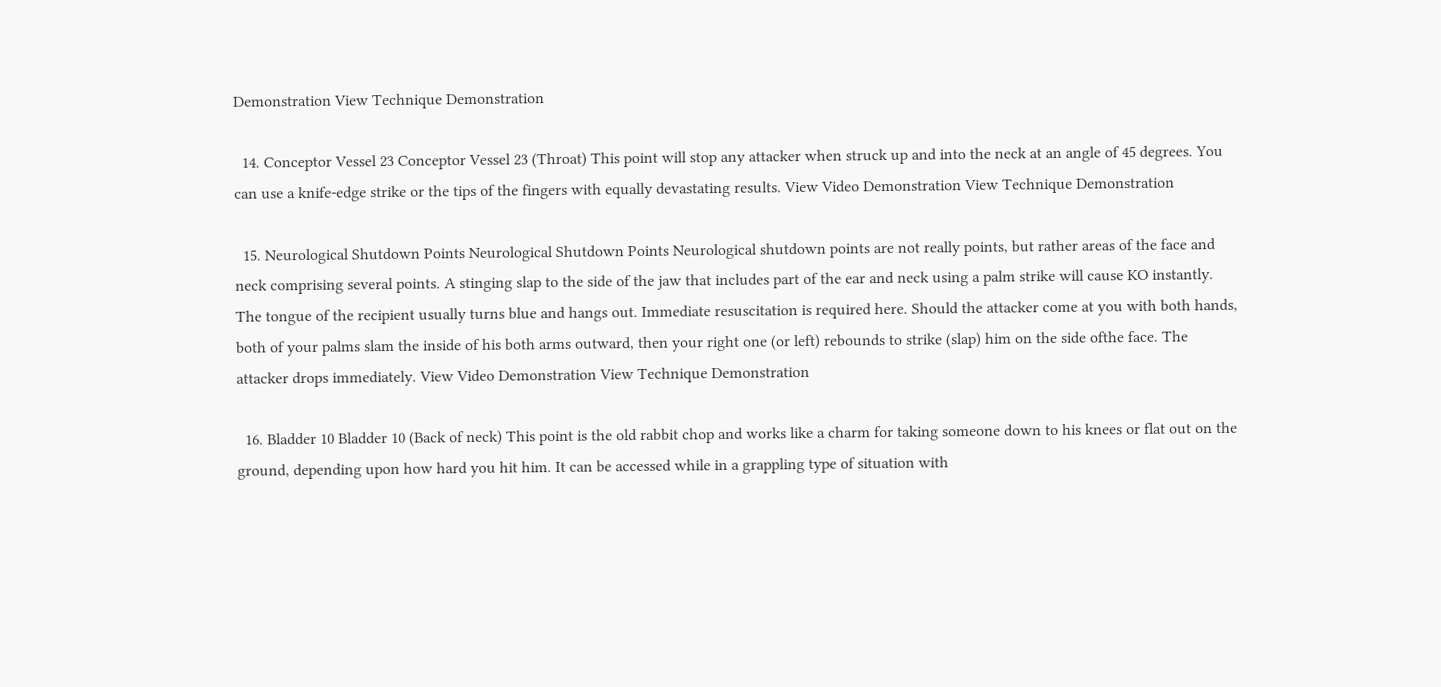Demonstration View Technique Demonstration

  14. Conceptor Vessel 23 Conceptor Vessel 23 (Throat) This point will stop any attacker when struck up and into the neck at an angle of 45 degrees. You can use a knife-edge strike or the tips of the fingers with equally devastating results. View Video Demonstration View Technique Demonstration

  15. Neurological Shutdown Points Neurological Shutdown Points Neurological shutdown points are not really points, but rather areas of the face and neck comprising several points. A stinging slap to the side of the jaw that includes part of the ear and neck using a palm strike will cause KO instantly. The tongue of the recipient usually turns blue and hangs out. Immediate resuscitation is required here. Should the attacker come at you with both hands, both of your palms slam the inside of his both arms outward, then your right one (or left) rebounds to strike (slap) him on the side ofthe face. The attacker drops immediately. View Video Demonstration View Technique Demonstration

  16. Bladder 10 Bladder 10 (Back of neck) This point is the old rabbit chop and works like a charm for taking someone down to his knees or flat out on the ground, depending upon how hard you hit him. It can be accessed while in a grappling type of situation with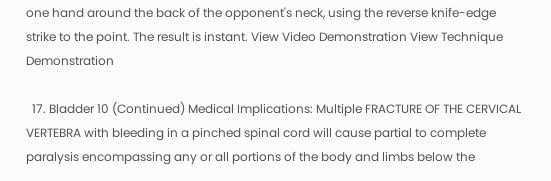one hand around the back of the opponent's neck, using the reverse knife-edge strike to the point. The result is instant. View Video Demonstration View Technique Demonstration

  17. Bladder 10 (Continued) Medical Implications: Multiple FRACTURE OF THE CERVICAL VERTEBRA with bIeeding in a pinched spinal cord will cause partial to complete paralysis encompassing any or all portions of the body and limbs below the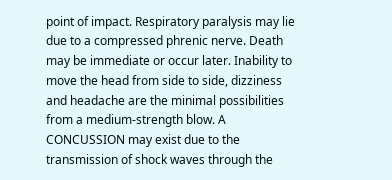point of impact. Respiratory paralysis may lie due to a compressed phrenic nerve. Death may be immediate or occur later. Inability to move the head from side to side, dizziness and headache are the minimal possibilities from a medium-strength blow. A CONCUSSION may exist due to the transmission of shock waves through the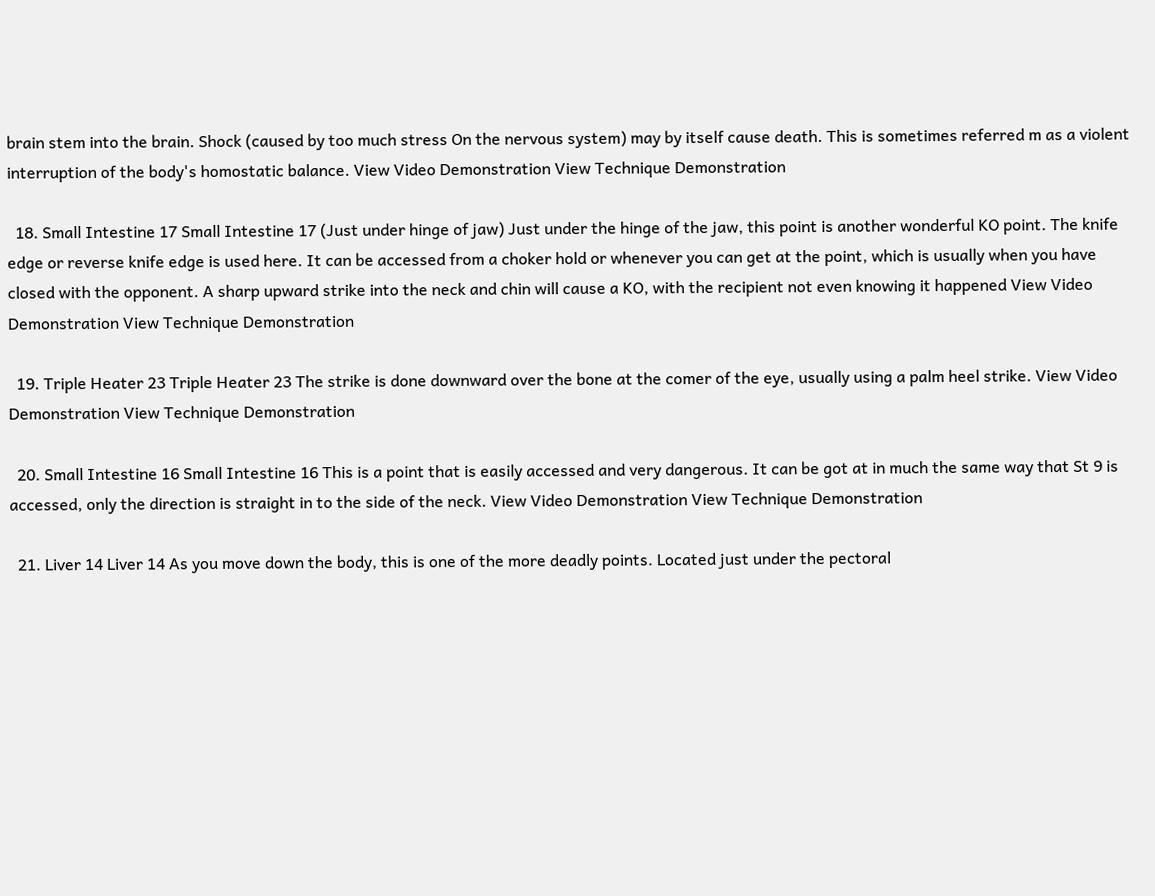brain stem into the brain. Shock (caused by too much stress On the nervous system) may by itself cause death. This is sometimes referred m as a violent interruption of the body's homostatic balance. View Video Demonstration View Technique Demonstration

  18. Small Intestine 17 Small Intestine 17 (Just under hinge of jaw) Just under the hinge of the jaw, this point is another wonderful KO point. The knife edge or reverse knife edge is used here. It can be accessed from a choker hold or whenever you can get at the point, which is usually when you have closed with the opponent. A sharp upward strike into the neck and chin will cause a KO, with the recipient not even knowing it happened View Video Demonstration View Technique Demonstration

  19. Triple Heater 23 Triple Heater 23 The strike is done downward over the bone at the comer of the eye, usually using a palm heel strike. View Video Demonstration View Technique Demonstration

  20. Small Intestine 16 Small Intestine 16 This is a point that is easily accessed and very dangerous. It can be got at in much the same way that St 9 is accessed, only the direction is straight in to the side of the neck. View Video Demonstration View Technique Demonstration

  21. Liver 14 Liver 14 As you move down the body, this is one of the more deadly points. Located just under the pectoral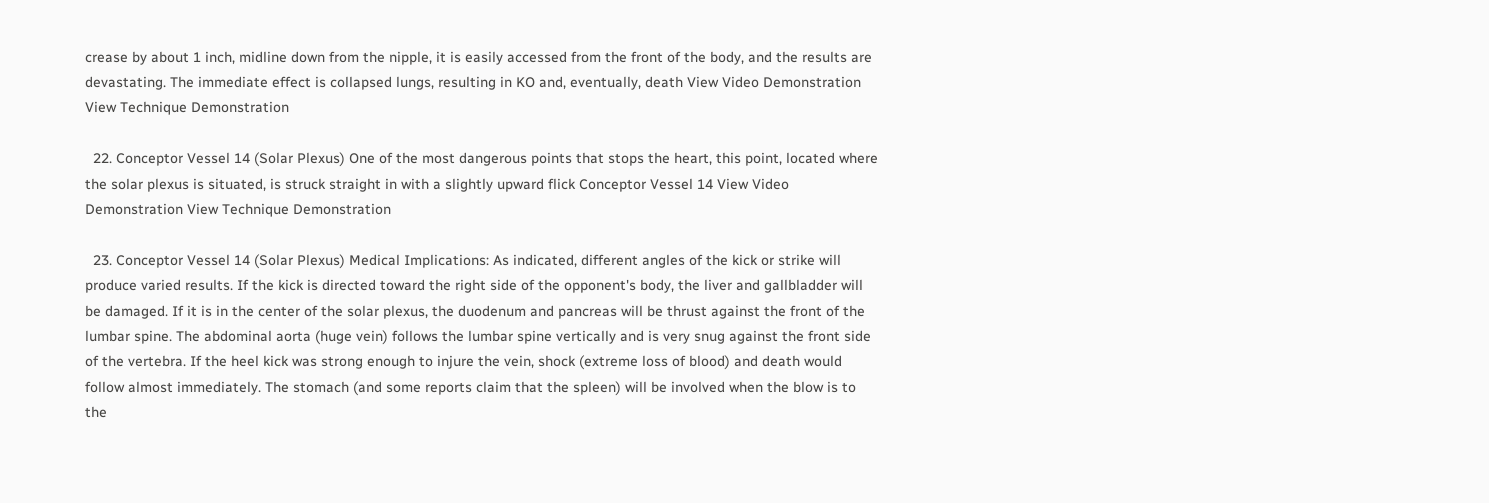crease by about 1 inch, midline down from the nipple, it is easily accessed from the front of the body, and the results are devastating. The immediate effect is collapsed lungs, resulting in KO and, eventually, death View Video Demonstration View Technique Demonstration

  22. Conceptor Vessel 14 (Solar Plexus) One of the most dangerous points that stops the heart, this point, located where the solar plexus is situated, is struck straight in with a slightly upward flick Conceptor Vessel 14 View Video Demonstration View Technique Demonstration

  23. Conceptor Vessel 14 (Solar Plexus) Medical Implications: As indicated, different angles of the kick or strike will produce varied results. If the kick is directed toward the right side of the opponent's body, the liver and gallbladder will be damaged. If it is in the center of the solar plexus, the duodenum and pancreas will be thrust against the front of the lumbar spine. The abdominal aorta (huge vein) follows the lumbar spine vertically and is very snug against the front side of the vertebra. If the heel kick was strong enough to injure the vein, shock (extreme loss of blood) and death would follow almost immediately. The stomach (and some reports claim that the spleen) will be involved when the blow is to the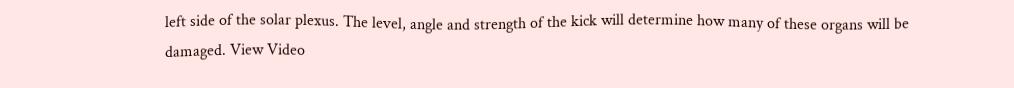left side of the solar plexus. The level, angle and strength of the kick will determine how many of these organs will be damaged. View Video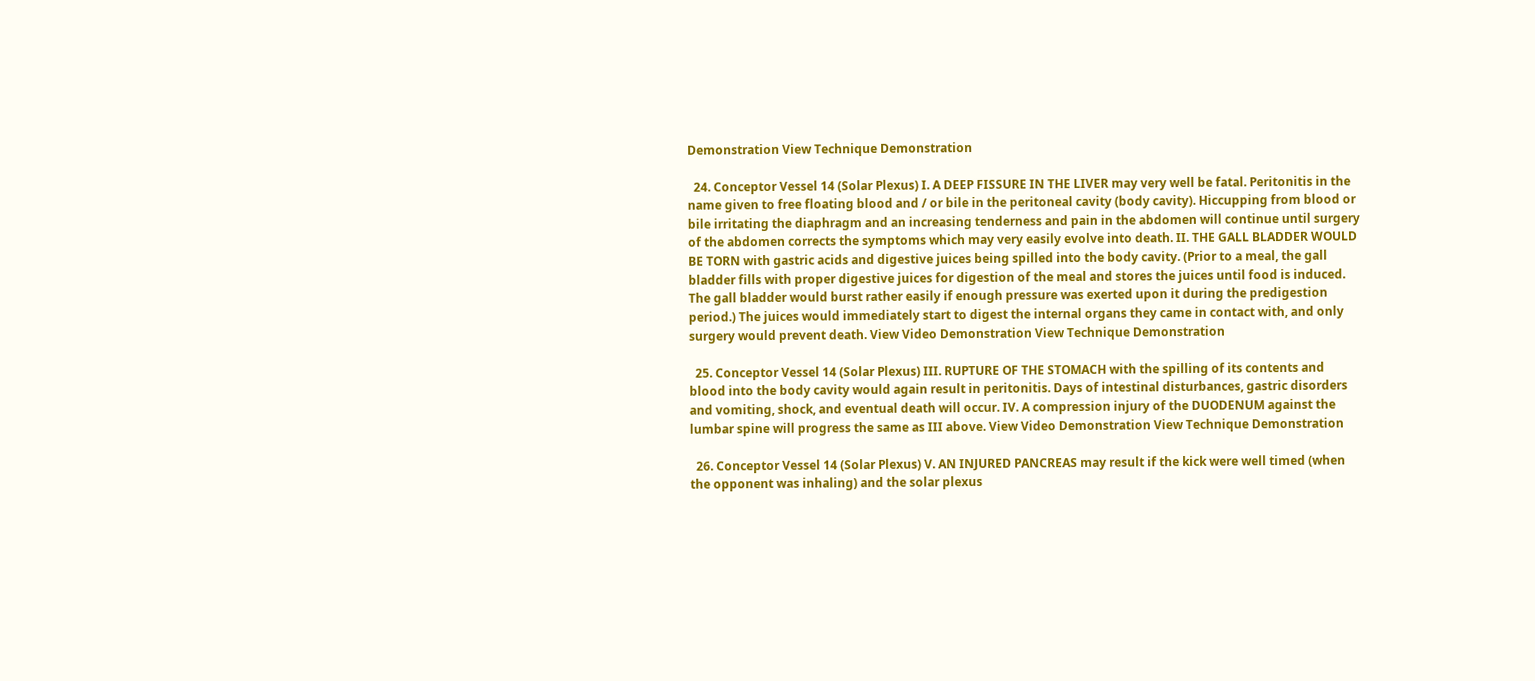Demonstration View Technique Demonstration

  24. Conceptor Vessel 14 (Solar Plexus) I. A DEEP FISSURE IN THE LIVER may very well be fatal. Peritonitis in the name given to free floating blood and / or bile in the peritoneal cavity (body cavity). Hiccupping from blood or bile irritating the diaphragm and an increasing tenderness and pain in the abdomen will continue until surgery of the abdomen corrects the symptoms which may very easily evolve into death. II. THE GALL BLADDER WOULD BE TORN with gastric acids and digestive juices being spilled into the body cavity. (Prior to a meal, the gall bladder fills with proper digestive juices for digestion of the meal and stores the juices until food is induced. The gall bladder would burst rather easily if enough pressure was exerted upon it during the predigestion period.) The juices would immediately start to digest the internal organs they came in contact with, and only surgery would prevent death. View Video Demonstration View Technique Demonstration

  25. Conceptor Vessel 14 (Solar Plexus) III. RUPTURE OF THE STOMACH with the spilling of its contents and blood into the body cavity would again result in peritonitis. Days of intestinal disturbances, gastric disorders and vomiting, shock, and eventual death will occur. IV. A compression injury of the DUODENUM against the lumbar spine will progress the same as III above. View Video Demonstration View Technique Demonstration

  26. Conceptor Vessel 14 (Solar Plexus) V. AN INJURED PANCREAS may result if the kick were well timed (when the opponent was inhaling) and the solar plexus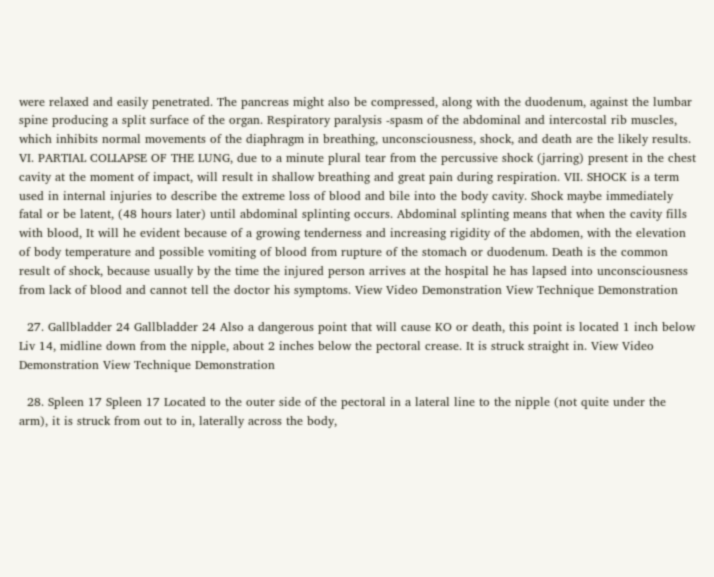were relaxed and easily penetrated. The pancreas might also be compressed, along with the duodenum, against the lumbar spine producing a split surface of the organ. Respiratory paralysis -spasm of the abdominal and intercostal rib muscles, which inhibits normal movements of the diaphragm in breathing, unconsciousness, shock, and death are the likely results. VI. PARTIAL COLLAPSE OF THE LUNG, due to a minute plural tear from the percussive shock (jarring) present in the chest cavity at the moment of impact, will result in shallow breathing and great pain during respiration. VII. SHOCK is a term used in internal injuries to describe the extreme loss of blood and bile into the body cavity. Shock maybe immediately fatal or be latent, (48 hours later) until abdominal splinting occurs. Abdominal splinting means that when the cavity fills with blood, It will he evident because of a growing tenderness and increasing rigidity of the abdomen, with the elevation of body temperature and possible vomiting of blood from rupture of the stomach or duodenum. Death is the common result of shock, because usually by the time the injured person arrives at the hospital he has lapsed into unconsciousness from lack of blood and cannot tell the doctor his symptoms. View Video Demonstration View Technique Demonstration

  27. Gallbladder 24 Gallbladder 24 Also a dangerous point that will cause KO or death, this point is located 1 inch below Liv 14, midline down from the nipple, about 2 inches below the pectoral crease. It is struck straight in. View Video Demonstration View Technique Demonstration

  28. Spleen 17 Spleen 17 Located to the outer side of the pectoral in a lateral line to the nipple (not quite under the arm), it is struck from out to in, laterally across the body,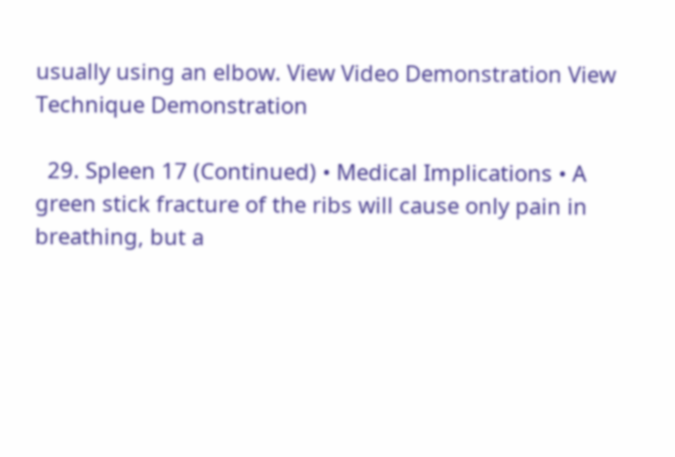usually using an elbow. View Video Demonstration View Technique Demonstration

  29. Spleen 17 (Continued) • Medical Implications • A green stick fracture of the ribs will cause only pain in breathing, but a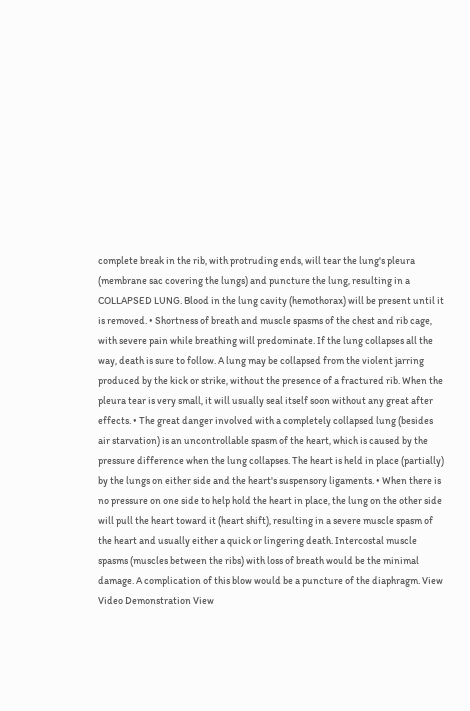complete break in the rib, with protruding ends, will tear the lung's pleura (membrane sac covering the lungs) and puncture the lung, resulting in a COLLAPSED LUNG. Blood in the lung cavity (hemothorax) will be present until it is removed. • Shortness of breath and muscle spasms of the chest and rib cage, with severe pain while breathing will predominate. If the lung collapses all the way, death is sure to follow. A lung may be collapsed from the violent jarring produced by the kick or strike, without the presence of a fractured rib. When the pleura tear is very small, it will usually seal itself soon without any great after effects. • The great danger involved with a completely collapsed lung (besides air starvation) is an uncontrollable spasm of the heart, which is caused by the pressure difference when the lung collapses. The heart is held in place (partially) by the lungs on either side and the heart's suspensory ligaments. • When there is no pressure on one side to help hold the heart in place, the lung on the other side will pull the heart toward it (heart shift), resulting in a severe muscle spasm of the heart and usually either a quick or lingering death. Intercostal muscle spasms (muscles between the ribs) with loss of breath would be the minimal damage. A complication of this blow would be a puncture of the diaphragm. View Video Demonstration View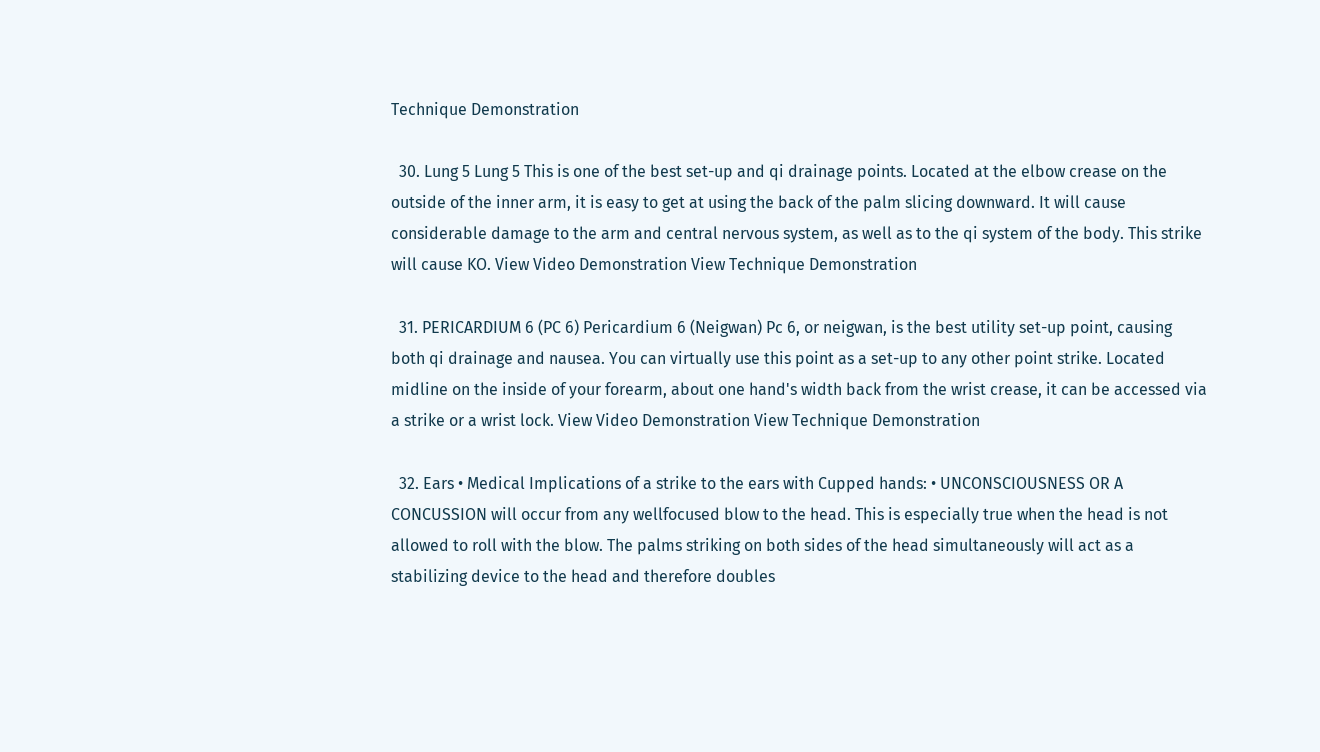Technique Demonstration

  30. Lung 5 Lung 5 This is one of the best set-up and qi drainage points. Located at the elbow crease on the outside of the inner arm, it is easy to get at using the back of the palm slicing downward. It will cause considerable damage to the arm and central nervous system, as well as to the qi system of the body. This strike will cause KO. View Video Demonstration View Technique Demonstration

  31. PERICARDIUM 6 (PC 6) Pericardium 6 (Neigwan) Pc 6, or neigwan, is the best utility set-up point, causing both qi drainage and nausea. You can virtually use this point as a set-up to any other point strike. Located midline on the inside of your forearm, about one hand's width back from the wrist crease, it can be accessed via a strike or a wrist lock. View Video Demonstration View Technique Demonstration

  32. Ears • Medical Implications of a strike to the ears with Cupped hands: • UNCONSCIOUSNESS OR A CONCUSSION will occur from any wellfocused blow to the head. This is especially true when the head is not allowed to roll with the blow. The palms striking on both sides of the head simultaneously will act as a stabilizing device to the head and therefore doubles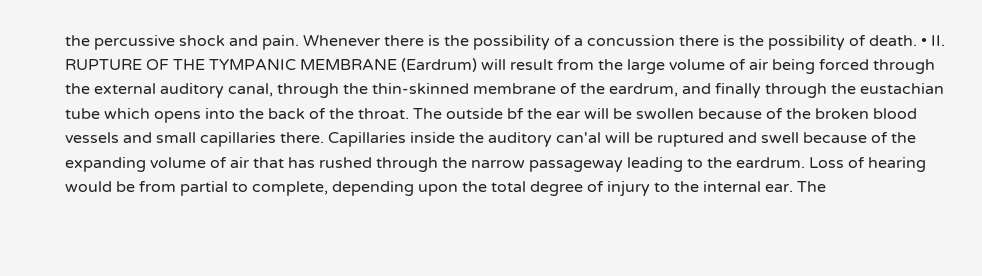the percussive shock and pain. Whenever there is the possibility of a concussion there is the possibility of death. • II. RUPTURE OF THE TYMPANIC MEMBRANE (Eardrum) will result from the large volume of air being forced through the external auditory canal, through the thin-skinned membrane of the eardrum, and finally through the eustachian tube which opens into the back of the throat. The outside bf the ear will be swollen because of the broken blood vessels and small capillaries there. Capillaries inside the auditory can'al will be ruptured and swell because of the expanding volume of air that has rushed through the narrow passageway leading to the eardrum. Loss of hearing would be from partial to complete, depending upon the total degree of injury to the internal ear. The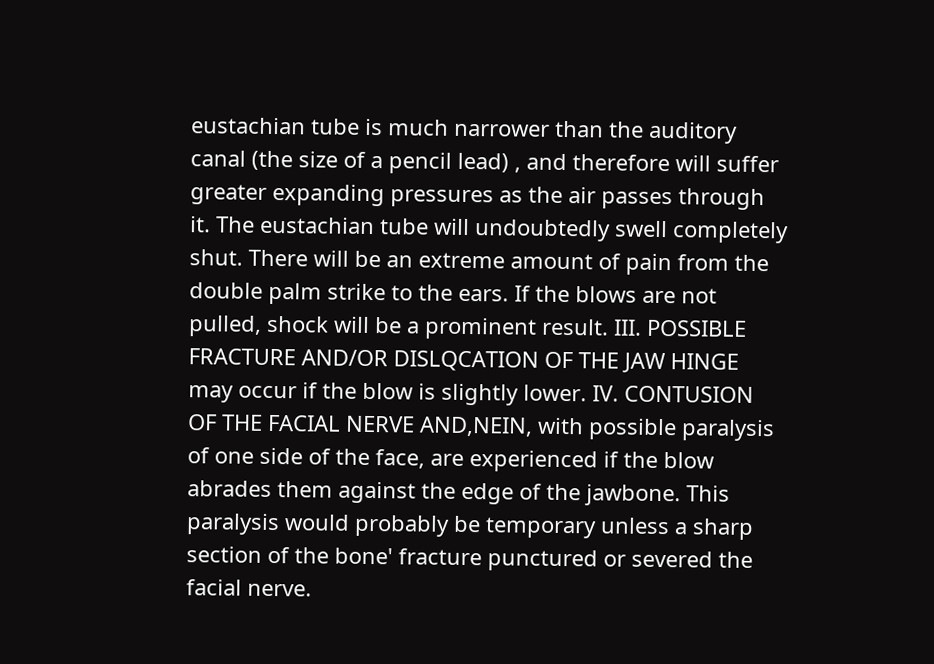eustachian tube is much narrower than the auditory canal (the size of a pencil lead) , and therefore will suffer greater expanding pressures as the air passes through it. The eustachian tube will undoubtedly swell completely shut. There will be an extreme amount of pain from the double palm strike to the ears. If the blows are not pulled, shock will be a prominent result. III. POSSIBLE FRACTURE AND/OR DISLQCATION OF THE JAW HINGE may occur if the blow is slightly lower. IV. CONTUSION OF THE FACIAL NERVE AND,NEIN, with possible paralysis of one side of the face, are experienced if the blow abrades them against the edge of the jawbone. This paralysis would probably be temporary unless a sharp section of the bone' fracture punctured or severed the facial nerve.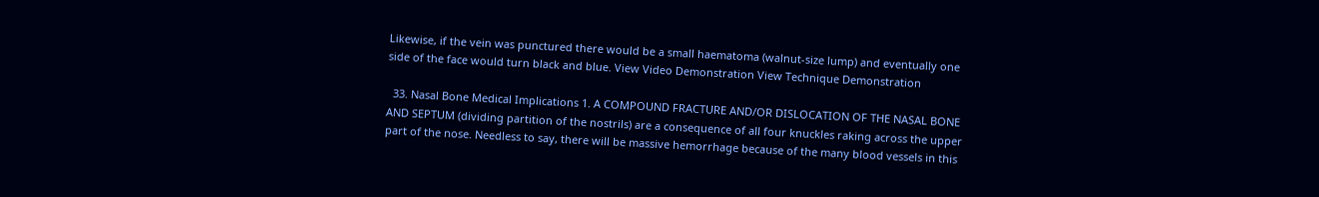Likewise, if the vein was punctured there would be a small haematoma (walnut-size lump) and eventually one side of the face would turn black and blue. View Video Demonstration View Technique Demonstration

  33. Nasal Bone Medical Implications 1. A COMPOUND FRACTURE AND/OR DISLOCATION OF THE NASAL BONE AND SEPTUM (dividing partition of the nostrils) are a consequence of all four knuckles raking across the upper part of the nose. Needless to say, there will be massive hemorrhage because of the many blood vessels in this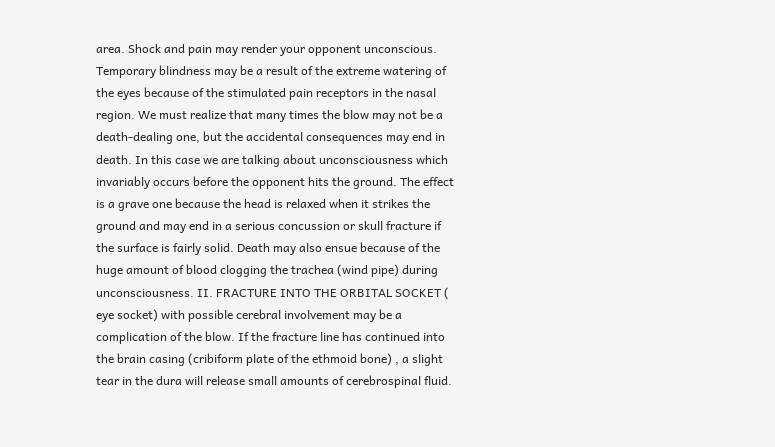area. Shock and pain may render your opponent unconscious. Temporary blindness may be a result of the extreme watering of the eyes because of the stimulated pain receptors in the nasal region. We must realize that many times the blow may not be a death-dealing one, but the accidental consequences may end in death. In this case we are talking about unconsciousness which invariably occurs before the opponent hits the ground. The effect is a grave one because the head is relaxed when it strikes the ground and may end in a serious concussion or skull fracture if the surface is fairly solid. Death may also ensue because of the huge amount of blood clogging the trachea (wind pipe) during unconsciousness. II. FRACTURE INTO THE ORBITAL SOCKET ( eye socket) with possible cerebral involvement may be a complication of the blow. If the fracture line has continued into the brain casing (cribiform plate of the ethmoid bone) , a slight tear in the dura will release small amounts of cerebrospinal fluid.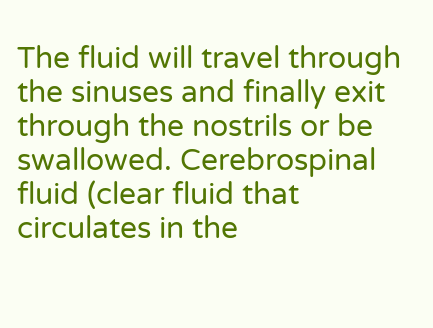The fluid will travel through the sinuses and finally exit through the nostrils or be swallowed. Cerebrospinal fluid (clear fluid that circulates in the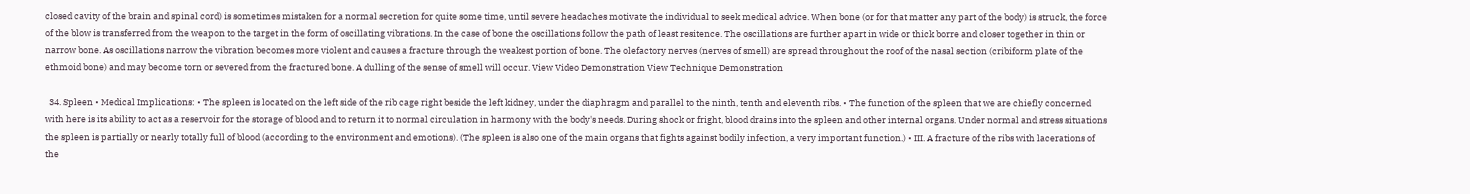closed cavity of the brain and spinal cord) is sometimes mistaken for a normal secretion for quite some time, until severe headaches motivate the individual to seek medical advice. When bone (or for that matter any part of the body) is struck, the force of the blow is transferred from the weapon to the target in the form of oscillating vibrations. In the case of bone the oscillations follow the path of least resitence. The oscillations are further apart in wide or thick borre and closer together in thin or narrow bone. As oscillations narrow the vibration becomes more violent and causes a fracture through the weakest portion of bone. The olefactory nerves (nerves of smell) are spread throughout the roof of the nasal section (cribiform plate of the ethmoid bone) and may become torn or severed from the fractured bone. A dulling of the sense of smell will occur. View Video Demonstration View Technique Demonstration

  34. Spleen • Medical Implications: • The spleen is located on the left side of the rib cage right beside the left kidney, under the diaphragm and parallel to the ninth, tenth and eleventh ribs. • The function of the spleen that we are chiefly concerned with here is its ability to act as a reservoir for the storage of blood and to return it to normal circulation in harmony with the body's needs. During shock or fright, blood drains into the spleen and other internal organs. Under normal and stress situations the spleen is partially or nearly totally full of blood (according to the environment and emotions). (The spleen is also one of the main organs that fights against bodily infection, a very important function.) • III. A fracture of the ribs with lacerations of the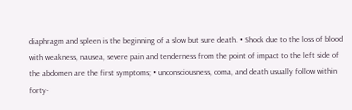diaphragm and spleen is the beginning of a slow but sure death. • Shock due to the loss of blood with weakness, nausea, severe pain and tenderness from the point of impact to the left side of the abdomen are the first symptoms; • unconsciousness, coma, and death usually follow within forty-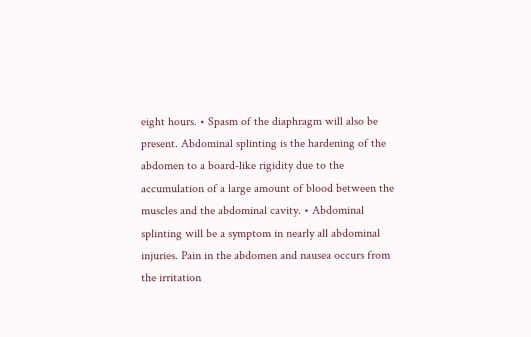eight hours. • Spasm of the diaphragm will also be present. Abdominal splinting is the hardening of the abdomen to a board-like rigidity due to the accumulation of a large amount of blood between the muscles and the abdominal cavity. • Abdominal splinting will be a symptom in nearly all abdominal injuries. Pain in the abdomen and nausea occurs from the irritation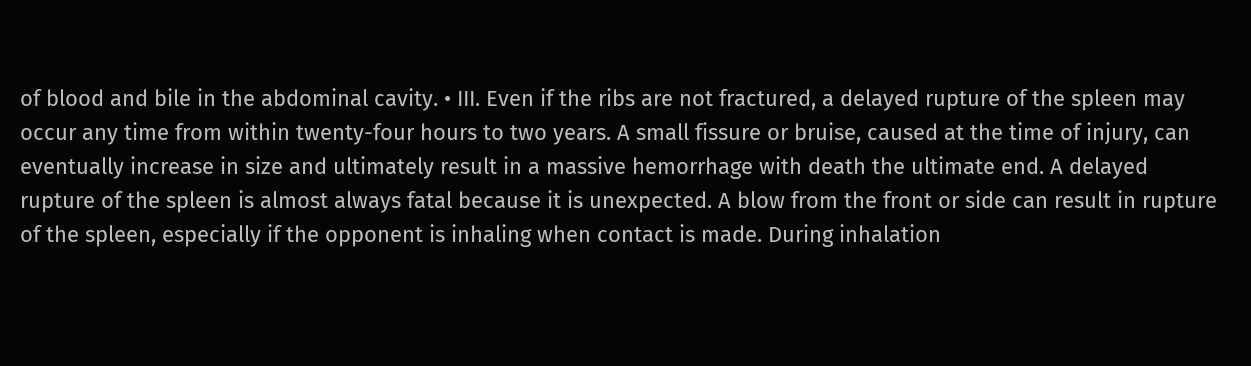of blood and bile in the abdominal cavity. • III. Even if the ribs are not fractured, a delayed rupture of the spleen may occur any time from within twenty-four hours to two years. A small fissure or bruise, caused at the time of injury, can eventually increase in size and ultimately result in a massive hemorrhage with death the ultimate end. A delayed rupture of the spleen is almost always fatal because it is unexpected. A blow from the front or side can result in rupture of the spleen, especially if the opponent is inhaling when contact is made. During inhalation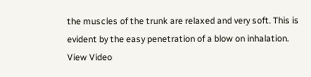the muscles of the trunk are relaxed and very soft. This is evident by the easy penetration of a blow on inhalation. View Video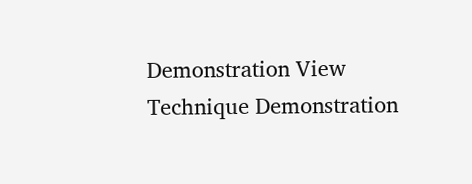Demonstration View Technique Demonstration